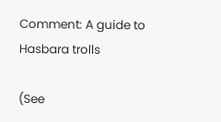Comment: A guide to Hasbara trolls

(See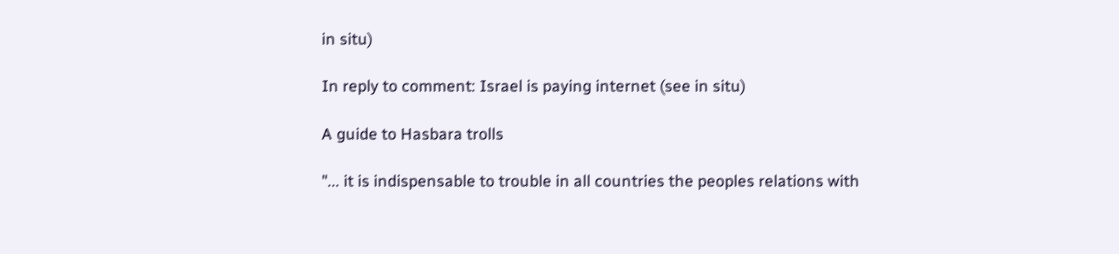in situ)

In reply to comment: Israel is paying internet (see in situ)

A guide to Hasbara trolls

"... it is indispensable to trouble in all countries the peoples relations with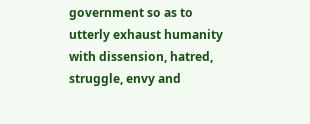government so as to utterly exhaust humanity with dissension, hatred, struggle, envy and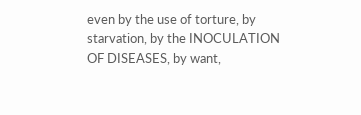even by the use of torture, by starvation, by the INOCULATION OF DISEASES, by want,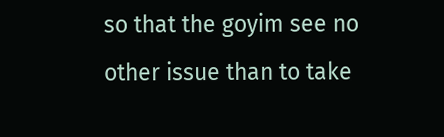so that the goyim see no other issue than to take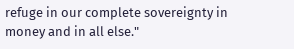refuge in our complete sovereignty in money and in all else."